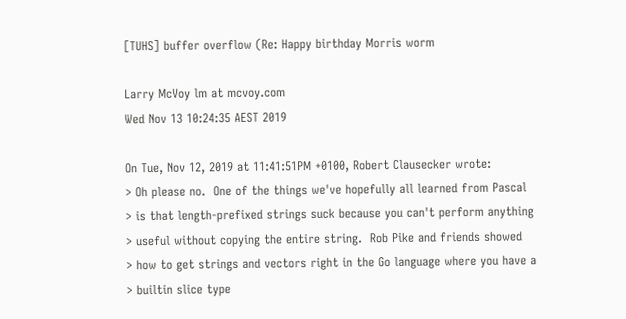[TUHS] buffer overflow (Re: Happy birthday Morris worm

Larry McVoy lm at mcvoy.com
Wed Nov 13 10:24:35 AEST 2019

On Tue, Nov 12, 2019 at 11:41:51PM +0100, Robert Clausecker wrote:
> Oh please no.  One of the things we've hopefully all learned from Pascal
> is that length-prefixed strings suck because you can't perform anything
> useful without copying the entire string.  Rob Pike and friends showed
> how to get strings and vectors right in the Go language where you have a
> builtin slice type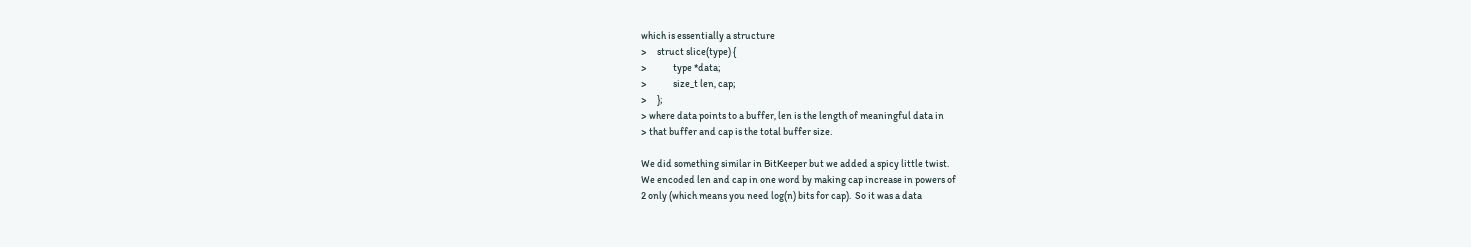which is essentially a structure
>     struct slice(type) {
>             type *data;
>             size_t len, cap;
>     };
> where data points to a buffer, len is the length of meaningful data in
> that buffer and cap is the total buffer size.

We did something similar in BitKeeper but we added a spicy little twist.
We encoded len and cap in one word by making cap increase in powers of
2 only (which means you need log(n) bits for cap).  So it was a data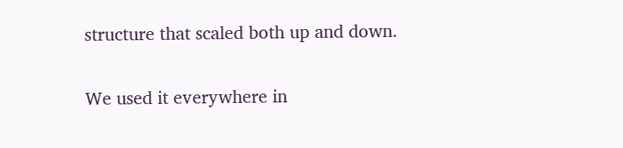structure that scaled both up and down.

We used it everywhere in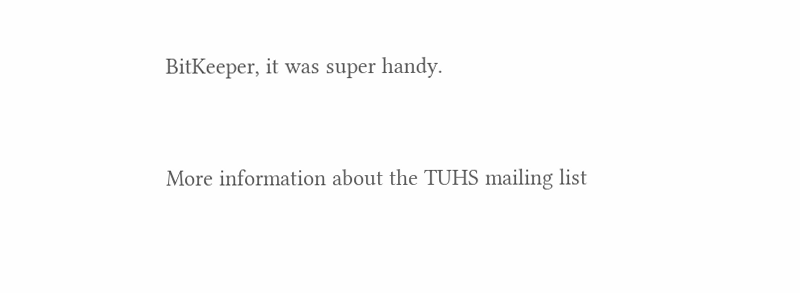BitKeeper, it was super handy.


More information about the TUHS mailing list